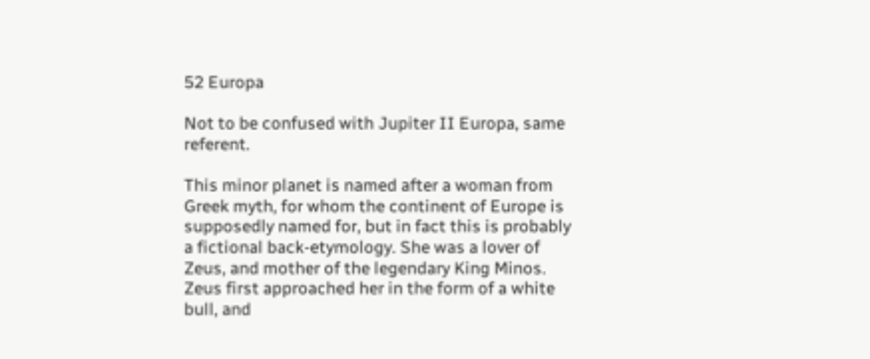52 Europa

Not to be confused with Jupiter II Europa, same referent.

This minor planet is named after a woman from Greek myth, for whom the continent of Europe is supposedly named for, but in fact this is probably a fictional back-etymology. She was a lover of Zeus, and mother of the legendary King Minos. Zeus first approached her in the form of a white bull, and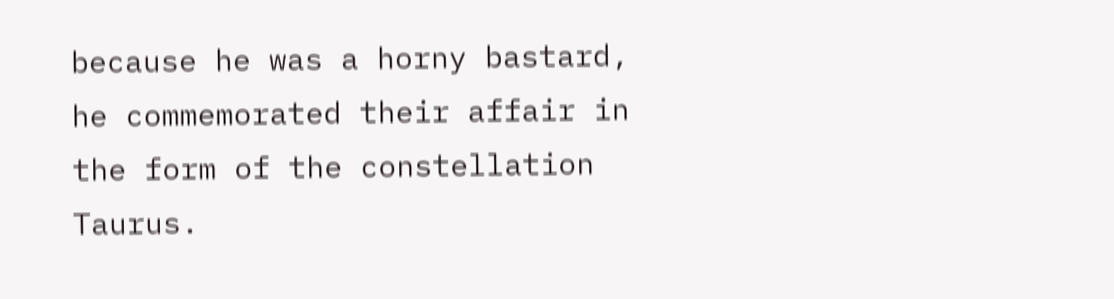because he was a horny bastard, he commemorated their affair in the form of the constellation Taurus.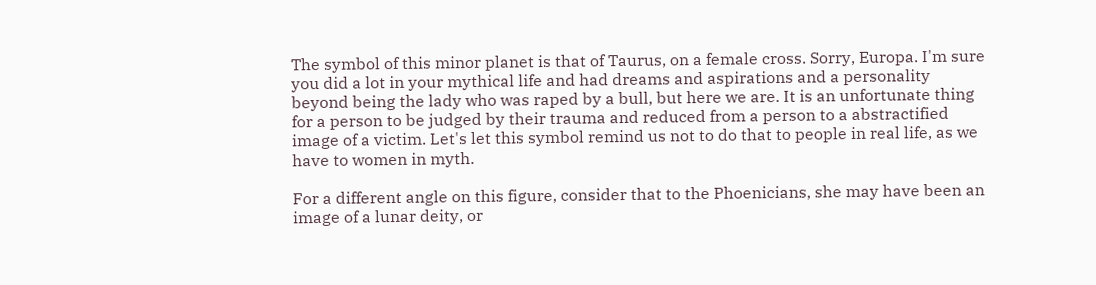The symbol of this minor planet is that of Taurus, on a female cross. Sorry, Europa. I'm sure you did a lot in your mythical life and had dreams and aspirations and a personality beyond being the lady who was raped by a bull, but here we are. It is an unfortunate thing for a person to be judged by their trauma and reduced from a person to a abstractified image of a victim. Let's let this symbol remind us not to do that to people in real life, as we have to women in myth.

For a different angle on this figure, consider that to the Phoenicians, she may have been an image of a lunar deity, or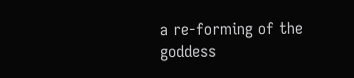a re-forming of the goddess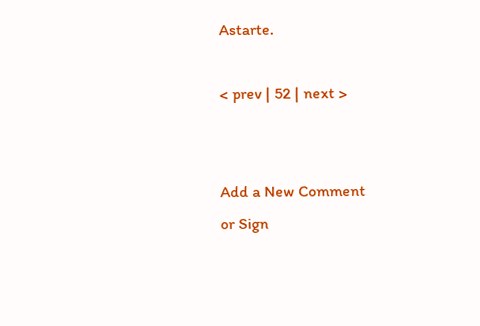Astarte.

< prev | 52 | next >


Add a New Comment
or Sign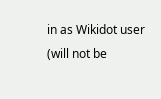in as Wikidot user
(will not be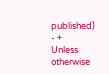published)
- +
Unless otherwise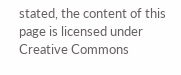stated, the content of this page is licensed under Creative Commons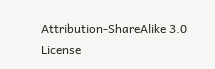Attribution-ShareAlike 3.0 License